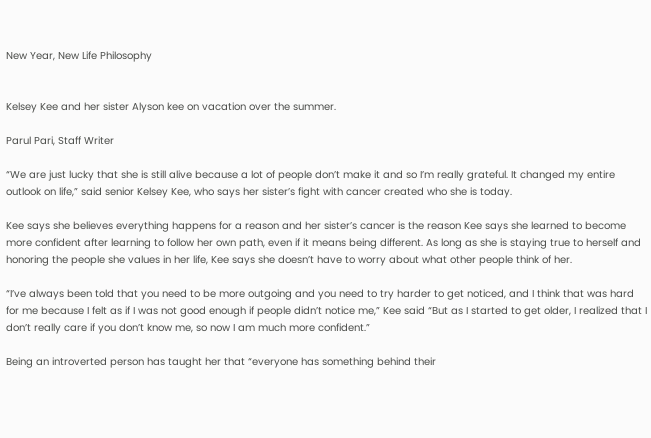New Year, New Life Philosophy


Kelsey Kee and her sister Alyson kee on vacation over the summer.

Parul Pari, Staff Writer

“We are just lucky that she is still alive because a lot of people don’t make it and so I’m really grateful. It changed my entire outlook on life,” said senior Kelsey Kee, who says her sister’s fight with cancer created who she is today.

Kee says she believes everything happens for a reason and her sister’s cancer is the reason Kee says she learned to become more confident after learning to follow her own path, even if it means being different. As long as she is staying true to herself and honoring the people she values in her life, Kee says she doesn’t have to worry about what other people think of her.

“I’ve always been told that you need to be more outgoing and you need to try harder to get noticed, and I think that was hard for me because I felt as if I was not good enough if people didn’t notice me,” Kee said “But as I started to get older, I realized that I don’t really care if you don’t know me, so now I am much more confident.”

Being an introverted person has taught her that “everyone has something behind their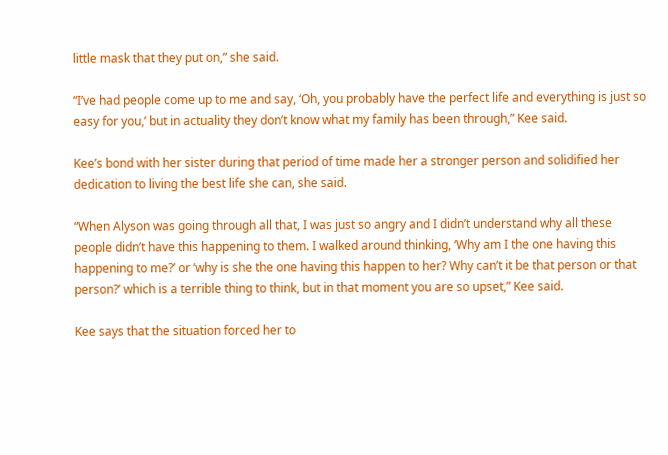little mask that they put on,” she said.

“I’ve had people come up to me and say, ‘Oh, you probably have the perfect life and everything is just so easy for you,’ but in actuality they don’t know what my family has been through,” Kee said.

Kee’s bond with her sister during that period of time made her a stronger person and solidified her dedication to living the best life she can, she said.

“When Alyson was going through all that, I was just so angry and I didn’t understand why all these people didn’t have this happening to them. I walked around thinking, ‘Why am I the one having this happening to me?’ or ‘why is she the one having this happen to her? Why can’t it be that person or that person?’ which is a terrible thing to think, but in that moment you are so upset,” Kee said.

Kee says that the situation forced her to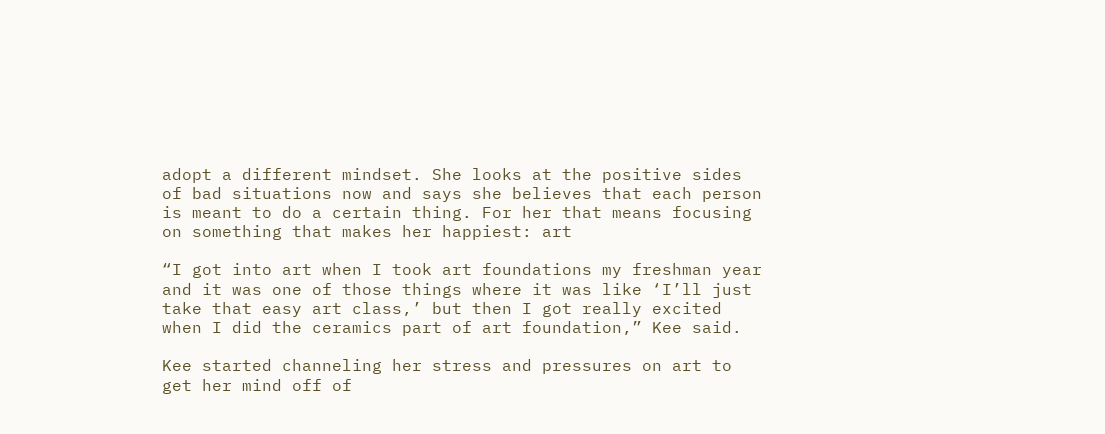adopt a different mindset. She looks at the positive sides of bad situations now and says she believes that each person is meant to do a certain thing. For her that means focusing on something that makes her happiest: art

“I got into art when I took art foundations my freshman year and it was one of those things where it was like ‘I’ll just take that easy art class,’ but then I got really excited when I did the ceramics part of art foundation,” Kee said.

Kee started channeling her stress and pressures on art to get her mind off of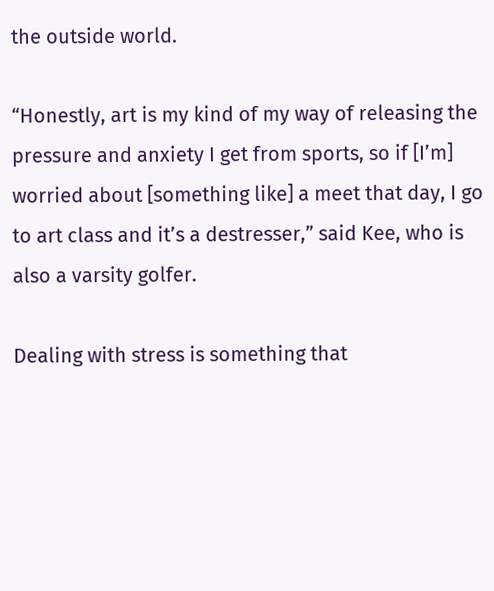the outside world.

“Honestly, art is my kind of my way of releasing the pressure and anxiety I get from sports, so if [I’m] worried about [something like] a meet that day, I go to art class and it’s a destresser,” said Kee, who is also a varsity golfer.

Dealing with stress is something that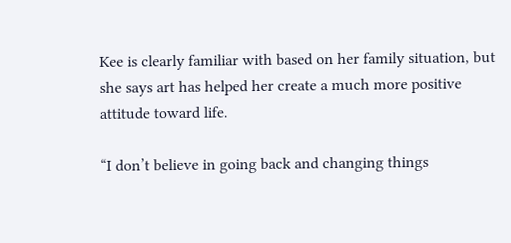Kee is clearly familiar with based on her family situation, but she says art has helped her create a much more positive attitude toward life.

“I don’t believe in going back and changing things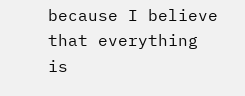because I believe that everything is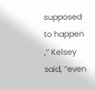supposed to happen ,” Kelsey said, “even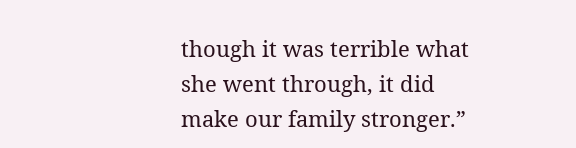though it was terrible what she went through, it did make our family stronger.”